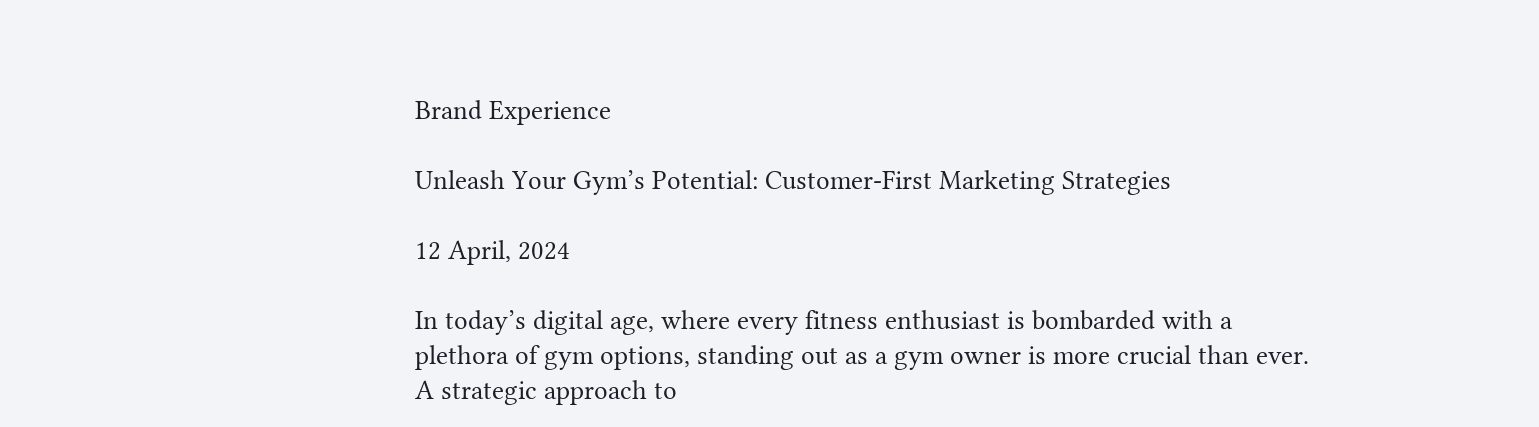Brand Experience

Unleash Your Gym’s Potential: Customer-First Marketing Strategies

12 April, 2024

In today’s digital age, where every fitness enthusiast is bombarded with a plethora of gym options, standing out as a gym owner is more crucial than ever. A strategic approach to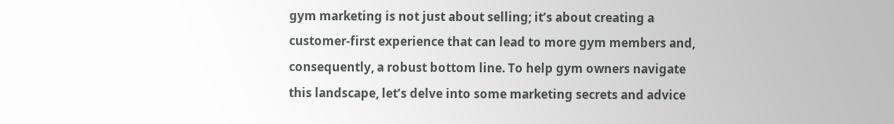gym marketing is not just about selling; it’s about creating a customer-first experience that can lead to more gym members and, consequently, a robust bottom line. To help gym owners navigate this landscape, let’s delve into some marketing secrets and advice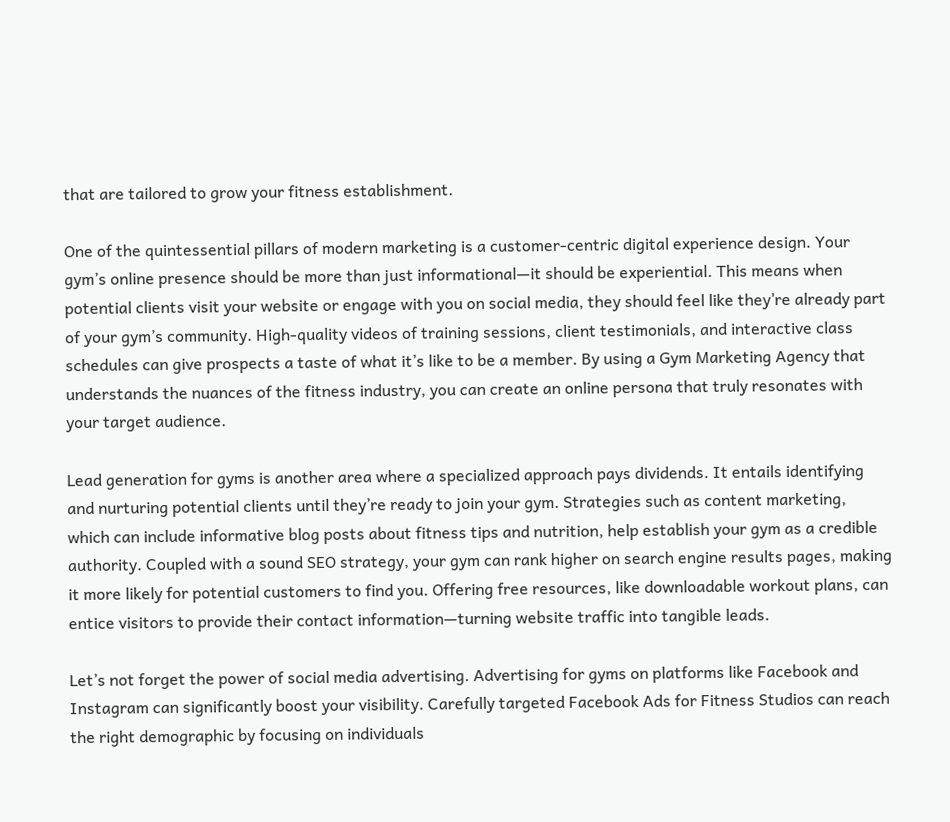that are tailored to grow your fitness establishment.

One of the quintessential pillars of modern marketing is a customer-centric digital experience design. Your gym’s online presence should be more than just informational—it should be experiential. This means when potential clients visit your website or engage with you on social media, they should feel like they’re already part of your gym’s community. High-quality videos of training sessions, client testimonials, and interactive class schedules can give prospects a taste of what it’s like to be a member. By using a Gym Marketing Agency that understands the nuances of the fitness industry, you can create an online persona that truly resonates with your target audience.

Lead generation for gyms is another area where a specialized approach pays dividends. It entails identifying and nurturing potential clients until they’re ready to join your gym. Strategies such as content marketing, which can include informative blog posts about fitness tips and nutrition, help establish your gym as a credible authority. Coupled with a sound SEO strategy, your gym can rank higher on search engine results pages, making it more likely for potential customers to find you. Offering free resources, like downloadable workout plans, can entice visitors to provide their contact information—turning website traffic into tangible leads.

Let’s not forget the power of social media advertising. Advertising for gyms on platforms like Facebook and Instagram can significantly boost your visibility. Carefully targeted Facebook Ads for Fitness Studios can reach the right demographic by focusing on individuals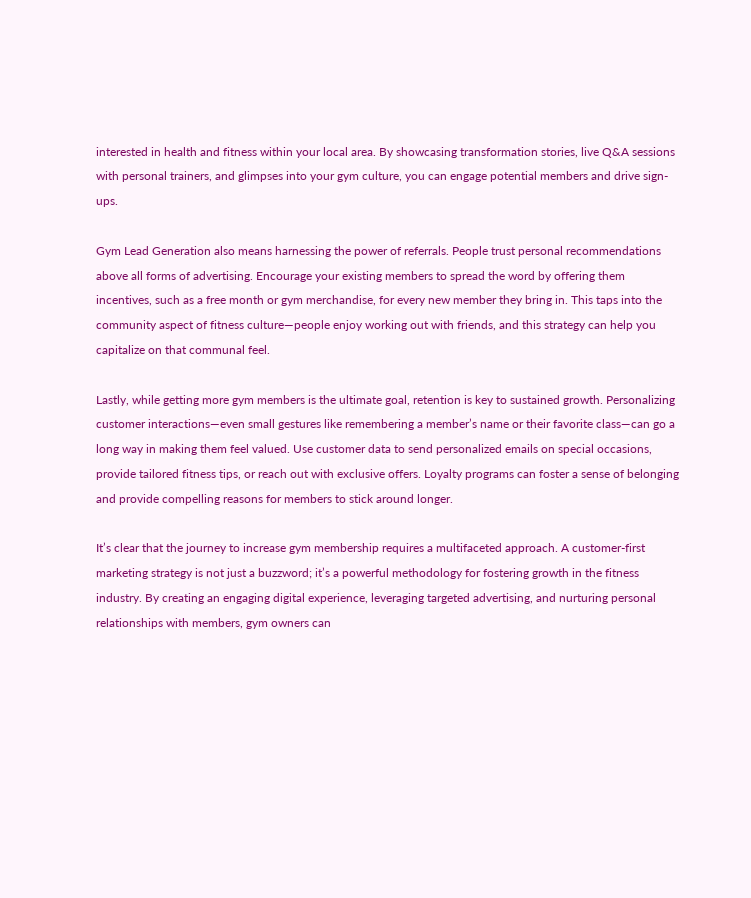interested in health and fitness within your local area. By showcasing transformation stories, live Q&A sessions with personal trainers, and glimpses into your gym culture, you can engage potential members and drive sign-ups.

Gym Lead Generation also means harnessing the power of referrals. People trust personal recommendations above all forms of advertising. Encourage your existing members to spread the word by offering them incentives, such as a free month or gym merchandise, for every new member they bring in. This taps into the community aspect of fitness culture—people enjoy working out with friends, and this strategy can help you capitalize on that communal feel.

Lastly, while getting more gym members is the ultimate goal, retention is key to sustained growth. Personalizing customer interactions—even small gestures like remembering a member’s name or their favorite class—can go a long way in making them feel valued. Use customer data to send personalized emails on special occasions, provide tailored fitness tips, or reach out with exclusive offers. Loyalty programs can foster a sense of belonging and provide compelling reasons for members to stick around longer.

It’s clear that the journey to increase gym membership requires a multifaceted approach. A customer-first marketing strategy is not just a buzzword; it’s a powerful methodology for fostering growth in the fitness industry. By creating an engaging digital experience, leveraging targeted advertising, and nurturing personal relationships with members, gym owners can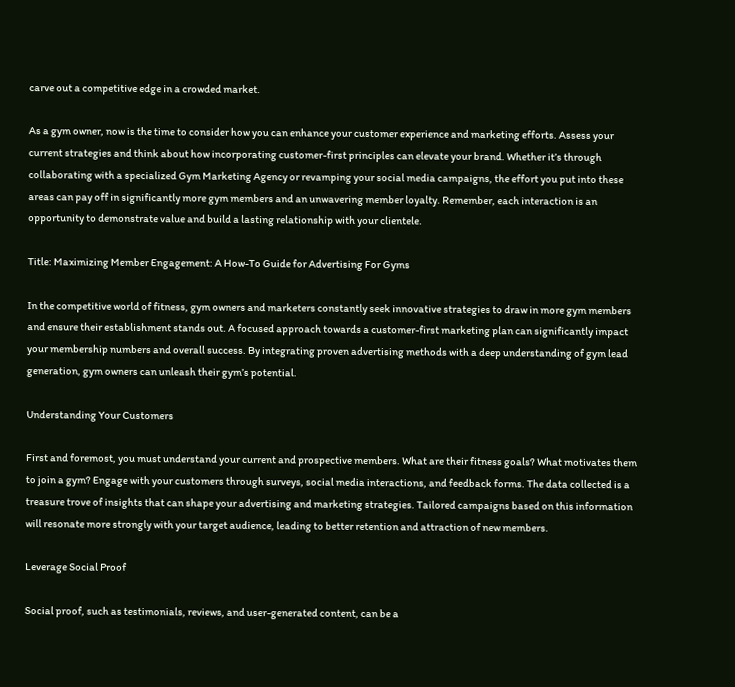carve out a competitive edge in a crowded market.

As a gym owner, now is the time to consider how you can enhance your customer experience and marketing efforts. Assess your current strategies and think about how incorporating customer-first principles can elevate your brand. Whether it’s through collaborating with a specialized Gym Marketing Agency or revamping your social media campaigns, the effort you put into these areas can pay off in significantly more gym members and an unwavering member loyalty. Remember, each interaction is an opportunity to demonstrate value and build a lasting relationship with your clientele.

Title: Maximizing Member Engagement: A How-To Guide for Advertising For Gyms

In the competitive world of fitness, gym owners and marketers constantly seek innovative strategies to draw in more gym members and ensure their establishment stands out. A focused approach towards a customer-first marketing plan can significantly impact your membership numbers and overall success. By integrating proven advertising methods with a deep understanding of gym lead generation, gym owners can unleash their gym’s potential.

Understanding Your Customers

First and foremost, you must understand your current and prospective members. What are their fitness goals? What motivates them to join a gym? Engage with your customers through surveys, social media interactions, and feedback forms. The data collected is a treasure trove of insights that can shape your advertising and marketing strategies. Tailored campaigns based on this information will resonate more strongly with your target audience, leading to better retention and attraction of new members.

Leverage Social Proof

Social proof, such as testimonials, reviews, and user-generated content, can be a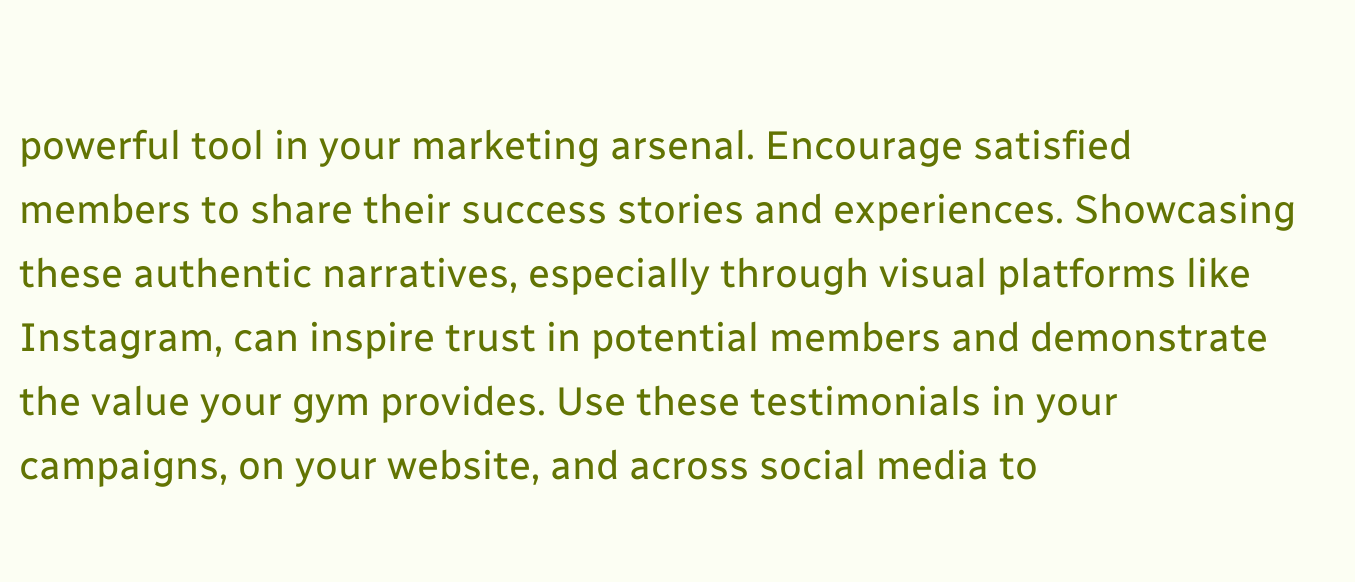powerful tool in your marketing arsenal. Encourage satisfied members to share their success stories and experiences. Showcasing these authentic narratives, especially through visual platforms like Instagram, can inspire trust in potential members and demonstrate the value your gym provides. Use these testimonials in your campaigns, on your website, and across social media to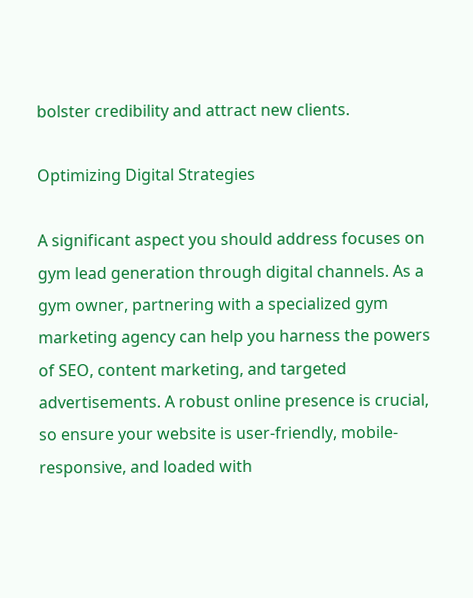bolster credibility and attract new clients.

Optimizing Digital Strategies

A significant aspect you should address focuses on gym lead generation through digital channels. As a gym owner, partnering with a specialized gym marketing agency can help you harness the powers of SEO, content marketing, and targeted advertisements. A robust online presence is crucial, so ensure your website is user-friendly, mobile-responsive, and loaded with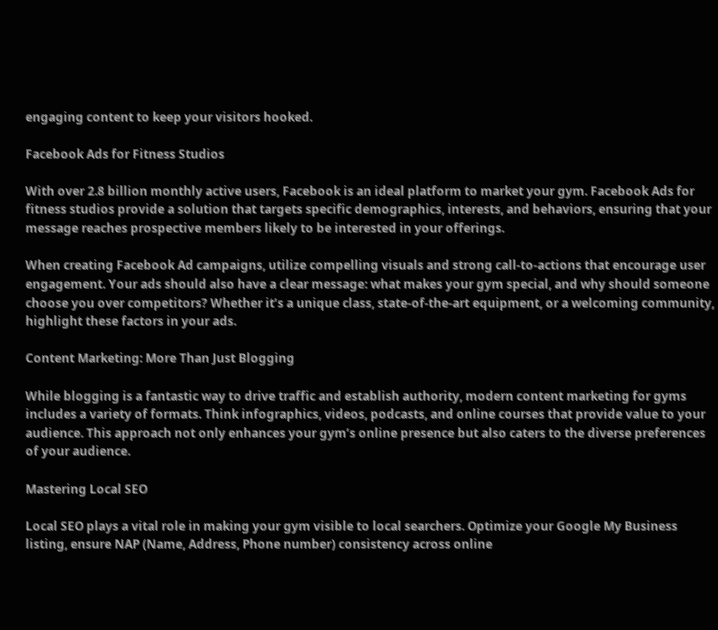engaging content to keep your visitors hooked.

Facebook Ads for Fitness Studios

With over 2.8 billion monthly active users, Facebook is an ideal platform to market your gym. Facebook Ads for fitness studios provide a solution that targets specific demographics, interests, and behaviors, ensuring that your message reaches prospective members likely to be interested in your offerings.

When creating Facebook Ad campaigns, utilize compelling visuals and strong call-to-actions that encourage user engagement. Your ads should also have a clear message: what makes your gym special, and why should someone choose you over competitors? Whether it’s a unique class, state-of-the-art equipment, or a welcoming community, highlight these factors in your ads.

Content Marketing: More Than Just Blogging

While blogging is a fantastic way to drive traffic and establish authority, modern content marketing for gyms includes a variety of formats. Think infographics, videos, podcasts, and online courses that provide value to your audience. This approach not only enhances your gym’s online presence but also caters to the diverse preferences of your audience.

Mastering Local SEO

Local SEO plays a vital role in making your gym visible to local searchers. Optimize your Google My Business listing, ensure NAP (Name, Address, Phone number) consistency across online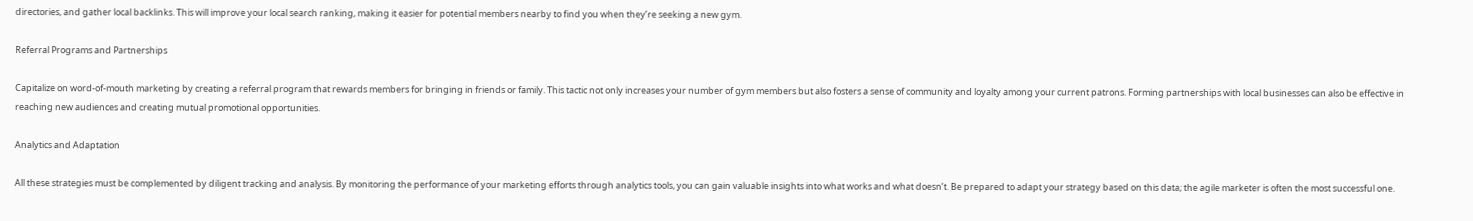directories, and gather local backlinks. This will improve your local search ranking, making it easier for potential members nearby to find you when they’re seeking a new gym.

Referral Programs and Partnerships

Capitalize on word-of-mouth marketing by creating a referral program that rewards members for bringing in friends or family. This tactic not only increases your number of gym members but also fosters a sense of community and loyalty among your current patrons. Forming partnerships with local businesses can also be effective in reaching new audiences and creating mutual promotional opportunities.

Analytics and Adaptation

All these strategies must be complemented by diligent tracking and analysis. By monitoring the performance of your marketing efforts through analytics tools, you can gain valuable insights into what works and what doesn’t. Be prepared to adapt your strategy based on this data; the agile marketer is often the most successful one.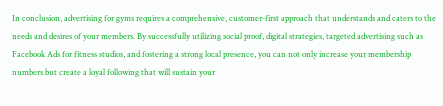In conclusion, advertising for gyms requires a comprehensive, customer-first approach that understands and caters to the needs and desires of your members. By successfully utilizing social proof, digital strategies, targeted advertising such as Facebook Ads for fitness studios, and fostering a strong local presence, you can not only increase your membership numbers but create a loyal following that will sustain your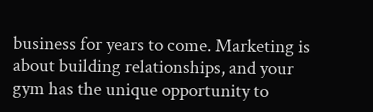business for years to come. Marketing is about building relationships, and your gym has the unique opportunity to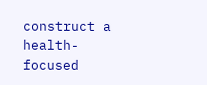construct a health-focused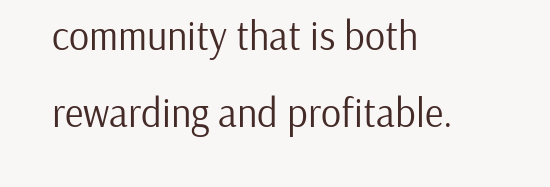community that is both rewarding and profitable.